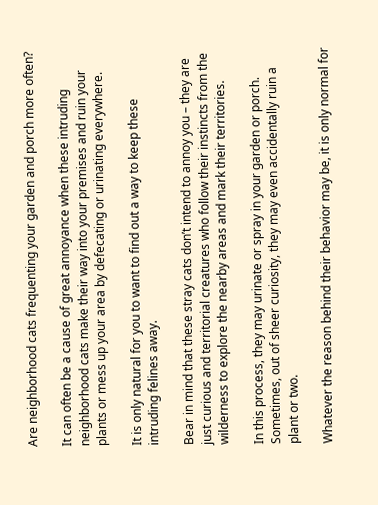Are neighborhood cats frequenting your garden and porch more often?

It can often be a cause of great annoyance when these intruding neighborhood cats make their way into your premises and ruin your plants or mess up your area by defecating or urinating everywhere.

It is only natural for you to want to find out a way to keep these intruding felines away.

Bear in mind that these stray cats don’t intend to annoy you – they are just curious and territorial creatures who follow their instincts from the wilderness to explore the nearby areas and mark their territories.

In this process, they may urinate or spray in your garden or porch. Sometimes, out of sheer curiosity, they may even accidentally ruin a plant or two.

Whatever the reason behind their behavior may be, it is only normal for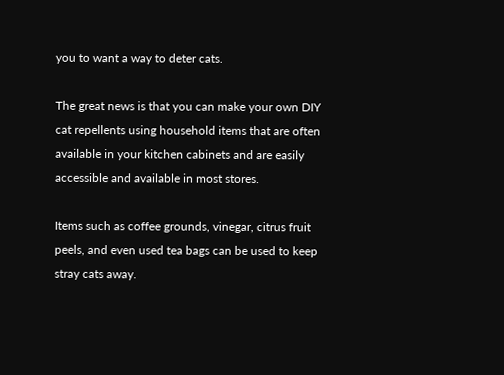you to want a way to deter cats.

The great news is that you can make your own DIY cat repellents using household items that are often available in your kitchen cabinets and are easily accessible and available in most stores.

Items such as coffee grounds, vinegar, citrus fruit peels, and even used tea bags can be used to keep stray cats away.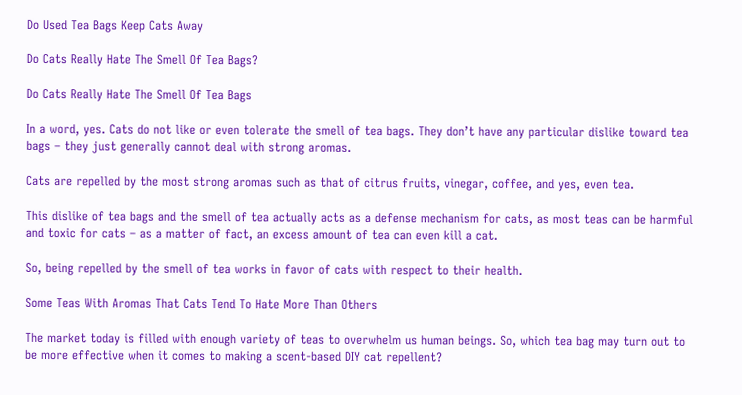Do Used Tea Bags Keep Cats Away

Do Cats Really Hate The Smell Of Tea Bags?

Do Cats Really Hate The Smell Of Tea Bags

In a word, yes. Cats do not like or even tolerate the smell of tea bags. They don’t have any particular dislike toward tea bags – they just generally cannot deal with strong aromas.

Cats are repelled by the most strong aromas such as that of citrus fruits, vinegar, coffee, and yes, even tea.

This dislike of tea bags and the smell of tea actually acts as a defense mechanism for cats, as most teas can be harmful and toxic for cats – as a matter of fact, an excess amount of tea can even kill a cat.

So, being repelled by the smell of tea works in favor of cats with respect to their health.

Some Teas With Aromas That Cats Tend To Hate More Than Others

The market today is filled with enough variety of teas to overwhelm us human beings. So, which tea bag may turn out to be more effective when it comes to making a scent-based DIY cat repellent?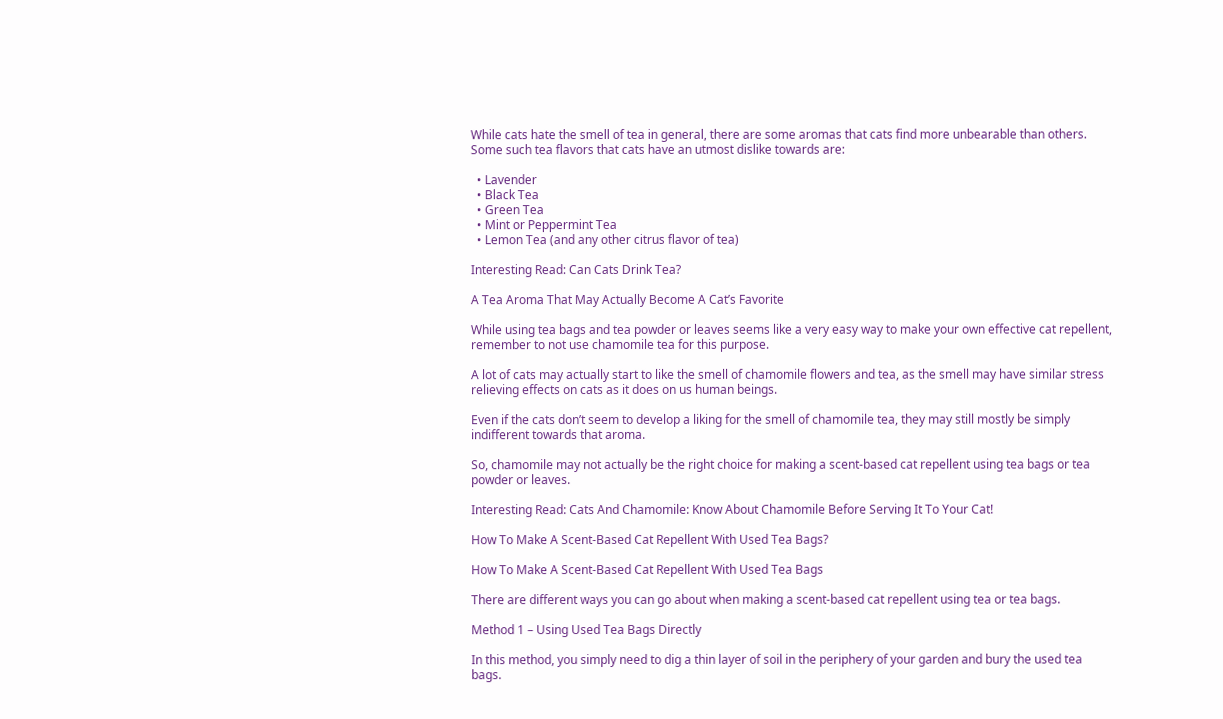While cats hate the smell of tea in general, there are some aromas that cats find more unbearable than others. Some such tea flavors that cats have an utmost dislike towards are:

  • Lavender
  • Black Tea
  • Green Tea
  • Mint or Peppermint Tea
  • Lemon Tea (and any other citrus flavor of tea)

Interesting Read: Can Cats Drink Tea?

A Tea Aroma That May Actually Become A Cat’s Favorite

While using tea bags and tea powder or leaves seems like a very easy way to make your own effective cat repellent, remember to not use chamomile tea for this purpose.

A lot of cats may actually start to like the smell of chamomile flowers and tea, as the smell may have similar stress relieving effects on cats as it does on us human beings.

Even if the cats don’t seem to develop a liking for the smell of chamomile tea, they may still mostly be simply indifferent towards that aroma.

So, chamomile may not actually be the right choice for making a scent-based cat repellent using tea bags or tea powder or leaves.

Interesting Read: Cats And Chamomile: Know About Chamomile Before Serving It To Your Cat!

How To Make A Scent-Based Cat Repellent With Used Tea Bags?

How To Make A Scent-Based Cat Repellent With Used Tea Bags

There are different ways you can go about when making a scent-based cat repellent using tea or tea bags.

Method 1 – Using Used Tea Bags Directly

In this method, you simply need to dig a thin layer of soil in the periphery of your garden and bury the used tea bags.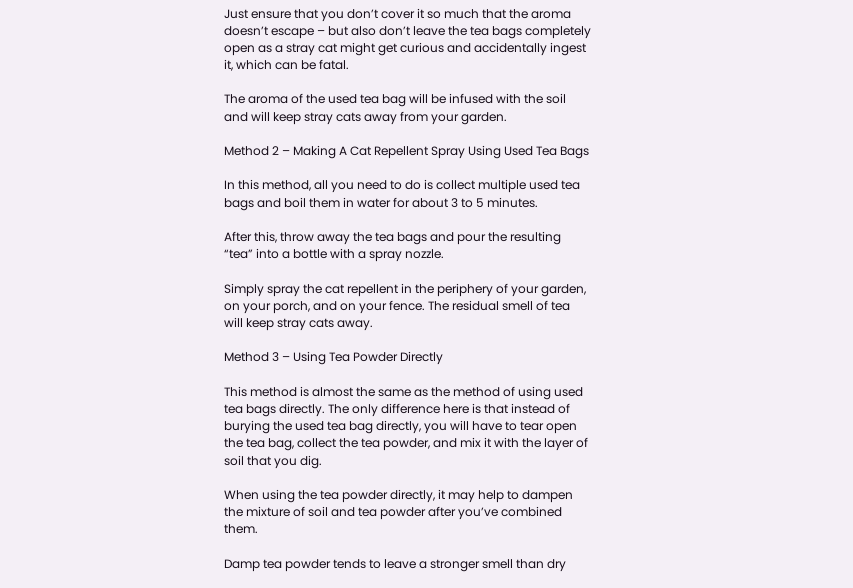Just ensure that you don’t cover it so much that the aroma doesn’t escape – but also don’t leave the tea bags completely open as a stray cat might get curious and accidentally ingest it, which can be fatal.

The aroma of the used tea bag will be infused with the soil and will keep stray cats away from your garden.

Method 2 – Making A Cat Repellent Spray Using Used Tea Bags

In this method, all you need to do is collect multiple used tea bags and boil them in water for about 3 to 5 minutes.

After this, throw away the tea bags and pour the resulting “tea” into a bottle with a spray nozzle.

Simply spray the cat repellent in the periphery of your garden, on your porch, and on your fence. The residual smell of tea will keep stray cats away.

Method 3 – Using Tea Powder Directly

This method is almost the same as the method of using used tea bags directly. The only difference here is that instead of burying the used tea bag directly, you will have to tear open the tea bag, collect the tea powder, and mix it with the layer of soil that you dig.

When using the tea powder directly, it may help to dampen the mixture of soil and tea powder after you’ve combined them.

Damp tea powder tends to leave a stronger smell than dry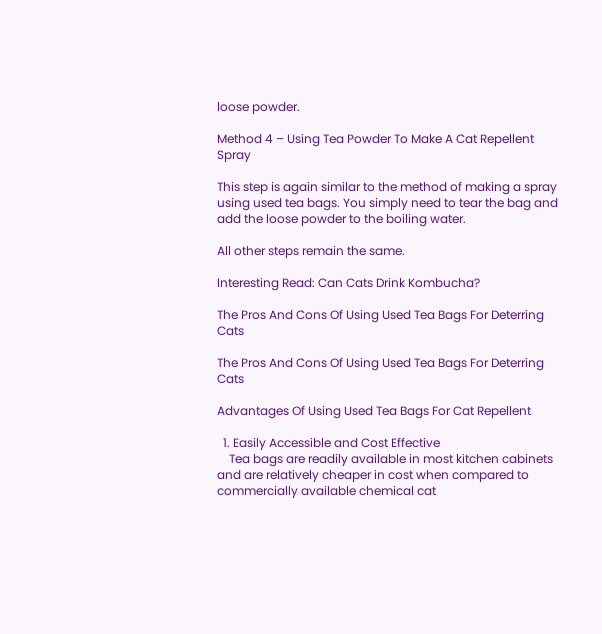loose powder.

Method 4 – Using Tea Powder To Make A Cat Repellent Spray

This step is again similar to the method of making a spray using used tea bags. You simply need to tear the bag and add the loose powder to the boiling water.

All other steps remain the same.

Interesting Read: Can Cats Drink Kombucha?

The Pros And Cons Of Using Used Tea Bags For Deterring Cats

The Pros And Cons Of Using Used Tea Bags For Deterring Cats

Advantages Of Using Used Tea Bags For Cat Repellent

  1. Easily Accessible and Cost Effective
    Tea bags are readily available in most kitchen cabinets and are relatively cheaper in cost when compared to commercially available chemical cat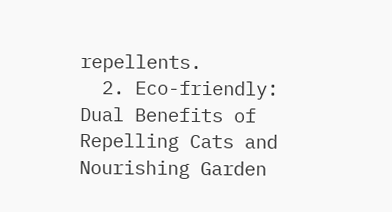repellents.
  2. Eco-friendly: Dual Benefits of Repelling Cats and Nourishing Garden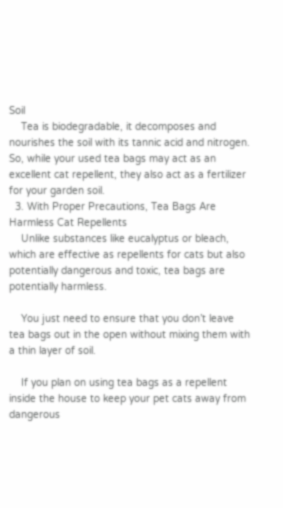Soil
    Tea is biodegradable, it decomposes and nourishes the soil with its tannic acid and nitrogen. So, while your used tea bags may act as an excellent cat repellent, they also act as a fertilizer for your garden soil.
  3. With Proper Precautions, Tea Bags Are Harmless Cat Repellents
    Unlike substances like eucalyptus or bleach, which are effective as repellents for cats but also potentially dangerous and toxic, tea bags are potentially harmless.

    You just need to ensure that you don’t leave tea bags out in the open without mixing them with a thin layer of soil.

    If you plan on using tea bags as a repellent inside the house to keep your pet cats away from dangerous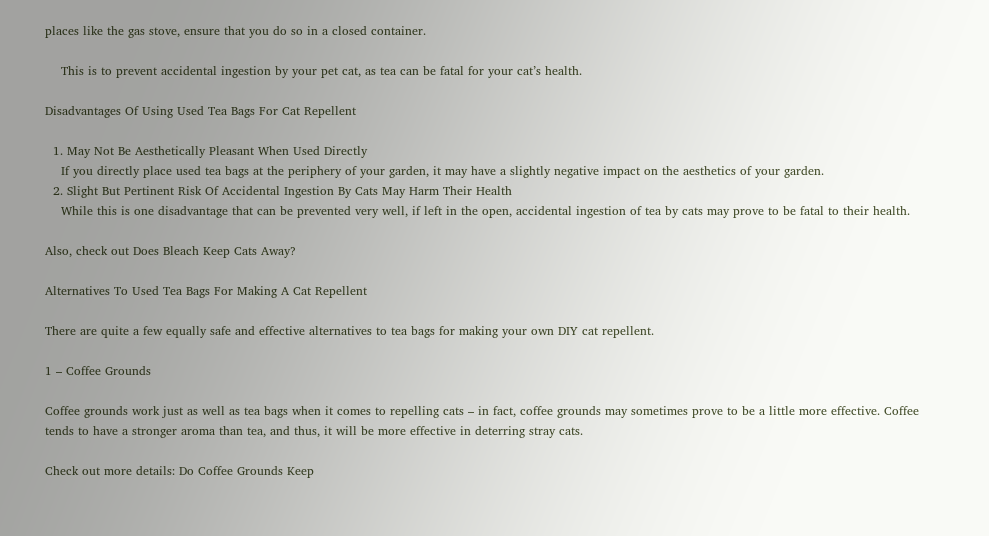places like the gas stove, ensure that you do so in a closed container.

    This is to prevent accidental ingestion by your pet cat, as tea can be fatal for your cat’s health.

Disadvantages Of Using Used Tea Bags For Cat Repellent

  1. May Not Be Aesthetically Pleasant When Used Directly
    If you directly place used tea bags at the periphery of your garden, it may have a slightly negative impact on the aesthetics of your garden.
  2. Slight But Pertinent Risk Of Accidental Ingestion By Cats May Harm Their Health
    While this is one disadvantage that can be prevented very well, if left in the open, accidental ingestion of tea by cats may prove to be fatal to their health.

Also, check out Does Bleach Keep Cats Away?

Alternatives To Used Tea Bags For Making A Cat Repellent

There are quite a few equally safe and effective alternatives to tea bags for making your own DIY cat repellent.

1 – Coffee Grounds

Coffee grounds work just as well as tea bags when it comes to repelling cats – in fact, coffee grounds may sometimes prove to be a little more effective. Coffee tends to have a stronger aroma than tea, and thus, it will be more effective in deterring stray cats.

Check out more details: Do Coffee Grounds Keep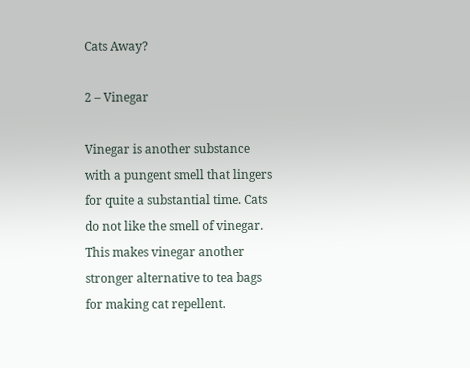Cats Away?

2 – Vinegar

Vinegar is another substance with a pungent smell that lingers for quite a substantial time. Cats do not like the smell of vinegar. This makes vinegar another stronger alternative to tea bags for making cat repellent.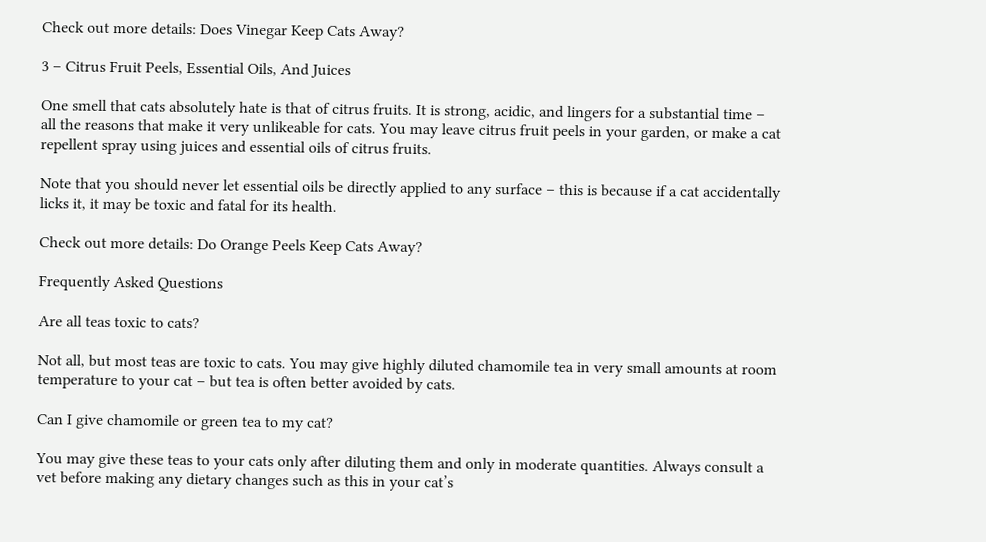Check out more details: Does Vinegar Keep Cats Away?

3 – Citrus Fruit Peels, Essential Oils, And Juices

One smell that cats absolutely hate is that of citrus fruits. It is strong, acidic, and lingers for a substantial time – all the reasons that make it very unlikeable for cats. You may leave citrus fruit peels in your garden, or make a cat repellent spray using juices and essential oils of citrus fruits.

Note that you should never let essential oils be directly applied to any surface – this is because if a cat accidentally licks it, it may be toxic and fatal for its health.

Check out more details: Do Orange Peels Keep Cats Away?

Frequently Asked Questions

Are all teas toxic to cats?

Not all, but most teas are toxic to cats. You may give highly diluted chamomile tea in very small amounts at room temperature to your cat – but tea is often better avoided by cats.

Can I give chamomile or green tea to my cat?

You may give these teas to your cats only after diluting them and only in moderate quantities. Always consult a vet before making any dietary changes such as this in your cat’s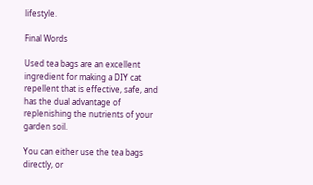lifestyle.

Final Words

Used tea bags are an excellent ingredient for making a DIY cat repellent that is effective, safe, and has the dual advantage of replenishing the nutrients of your garden soil.

You can either use the tea bags directly, or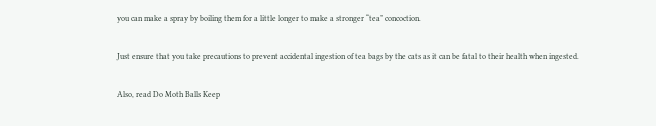you can make a spray by boiling them for a little longer to make a stronger “tea” concoction.

Just ensure that you take precautions to prevent accidental ingestion of tea bags by the cats as it can be fatal to their health when ingested.

Also, read Do Moth Balls Keep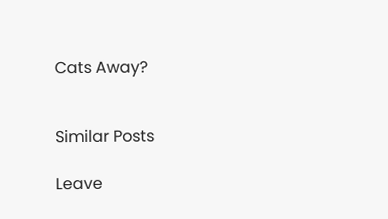Cats Away?


Similar Posts

Leave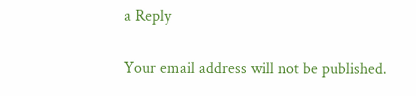a Reply

Your email address will not be published.